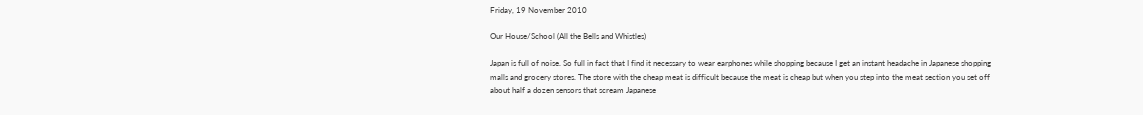Friday, 19 November 2010

Our House/School (All the Bells and Whistles)

Japan is full of noise. So full in fact that I find it necessary to wear earphones while shopping because I get an instant headache in Japanese shopping malls and grocery stores. The store with the cheap meat is difficult because the meat is cheap but when you step into the meat section you set off about half a dozen sensors that scream Japanese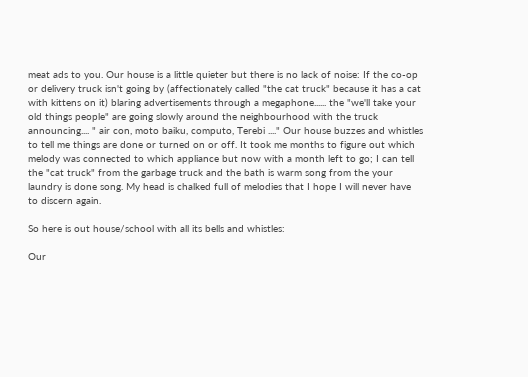meat ads to you. Our house is a little quieter but there is no lack of noise: If the co-op or delivery truck isn't going by (affectionately called "the cat truck" because it has a cat with kittens on it) blaring advertisements through a megaphone...... the "we'll take your old things people" are going slowly around the neighbourhood with the truck announcing.... " air con, moto baiku, computo, Terebi ...." Our house buzzes and whistles to tell me things are done or turned on or off. It took me months to figure out which melody was connected to which appliance but now with a month left to go; I can tell the "cat truck" from the garbage truck and the bath is warm song from the your laundry is done song. My head is chalked full of melodies that I hope I will never have to discern again.

So here is out house/school with all its bells and whistles:

Our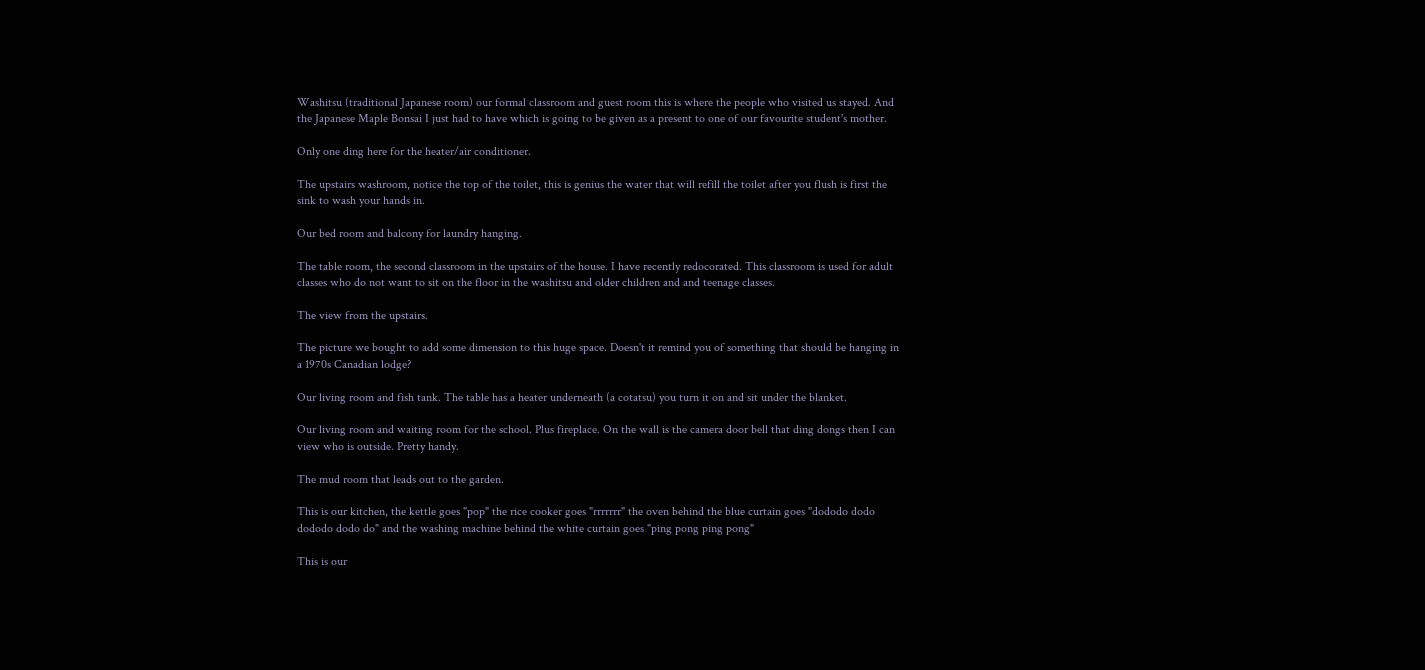Washitsu (traditional Japanese room) our formal classroom and guest room this is where the people who visited us stayed. And the Japanese Maple Bonsai I just had to have which is going to be given as a present to one of our favourite student's mother.

Only one ding here for the heater/air conditioner.

The upstairs washroom, notice the top of the toilet, this is genius the water that will refill the toilet after you flush is first the sink to wash your hands in.

Our bed room and balcony for laundry hanging.

The table room, the second classroom in the upstairs of the house. I have recently redocorated. This classroom is used for adult classes who do not want to sit on the floor in the washitsu and older children and and teenage classes.

The view from the upstairs.

The picture we bought to add some dimension to this huge space. Doesn't it remind you of something that should be hanging in a 1970s Canadian lodge?

Our living room and fish tank. The table has a heater underneath (a cotatsu) you turn it on and sit under the blanket.

Our living room and waiting room for the school. Plus fireplace. On the wall is the camera door bell that ding dongs then I can view who is outside. Pretty handy.

The mud room that leads out to the garden.

This is our kitchen, the kettle goes "pop" the rice cooker goes "rrrrrrr" the oven behind the blue curtain goes "dododo dodo dododo dodo do" and the washing machine behind the white curtain goes "ping pong ping pong"

This is our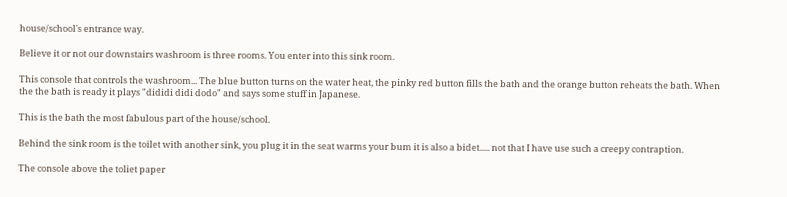house/school's entrance way.

Believe it or not our downstairs washroom is three rooms. You enter into this sink room.

This console that controls the washroom... The blue button turns on the water heat, the pinky red button fills the bath and the orange button reheats the bath. When the the bath is ready it plays "dididi didi dodo" and says some stuff in Japanese.

This is the bath the most fabulous part of the house/school.

Behind the sink room is the toilet with another sink, you plug it in the seat warms your bum it is also a bidet..... not that I have use such a creepy contraption.

The console above the toliet paper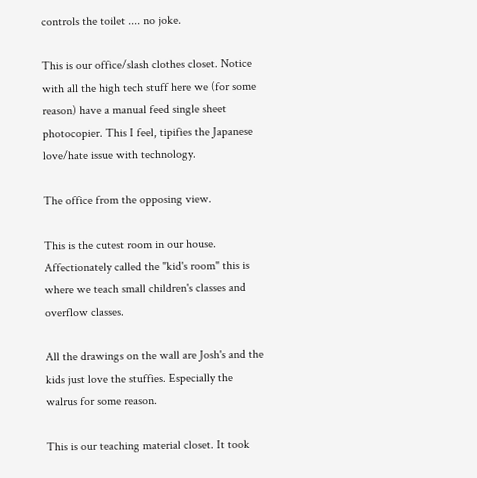controls the toilet .... no joke.

This is our office/slash clothes closet. Notice with all the high tech stuff here we (for some reason) have a manual feed single sheet photocopier. This I feel, tipifies the Japanese love/hate issue with technology.

The office from the opposing view.

This is the cutest room in our house. Affectionately called the "kid's room" this is where we teach small children's classes and overflow classes.

All the drawings on the wall are Josh's and the kids just love the stuffies. Especially the walrus for some reason.

This is our teaching material closet. It took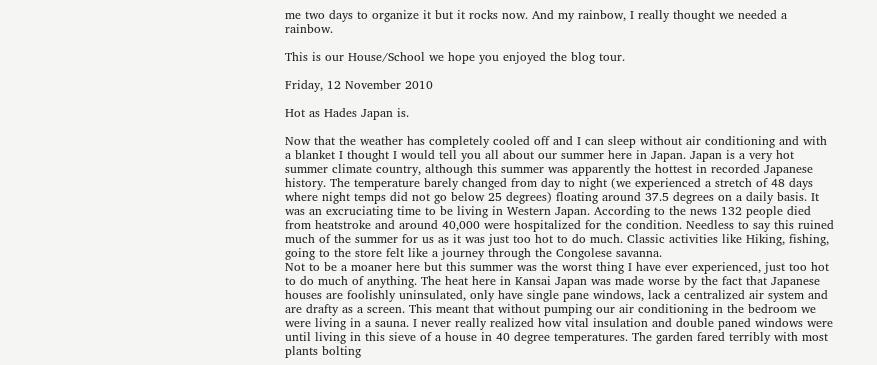me two days to organize it but it rocks now. And my rainbow, I really thought we needed a rainbow.

This is our House/School we hope you enjoyed the blog tour.

Friday, 12 November 2010

Hot as Hades Japan is.

Now that the weather has completely cooled off and I can sleep without air conditioning and with a blanket I thought I would tell you all about our summer here in Japan. Japan is a very hot summer climate country, although this summer was apparently the hottest in recorded Japanese history. The temperature barely changed from day to night (we experienced a stretch of 48 days where night temps did not go below 25 degrees) floating around 37.5 degrees on a daily basis. It was an excruciating time to be living in Western Japan. According to the news 132 people died from heatstroke and around 40,000 were hospitalized for the condition. Needless to say this ruined much of the summer for us as it was just too hot to do much. Classic activities like Hiking, fishing, going to the store felt like a journey through the Congolese savanna.
Not to be a moaner here but this summer was the worst thing I have ever experienced, just too hot to do much of anything. The heat here in Kansai Japan was made worse by the fact that Japanese houses are foolishly uninsulated, only have single pane windows, lack a centralized air system and are drafty as a screen. This meant that without pumping our air conditioning in the bedroom we were living in a sauna. I never really realized how vital insulation and double paned windows were until living in this sieve of a house in 40 degree temperatures. The garden fared terribly with most plants bolting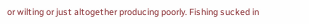or wilting or just altogether producing poorly. Fishing sucked in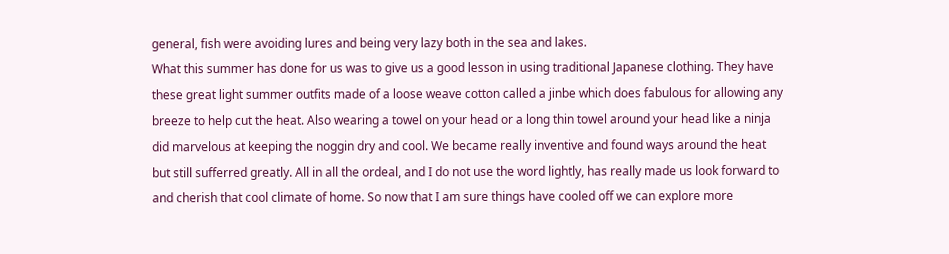general, fish were avoiding lures and being very lazy both in the sea and lakes.
What this summer has done for us was to give us a good lesson in using traditional Japanese clothing. They have these great light summer outfits made of a loose weave cotton called a jinbe which does fabulous for allowing any breeze to help cut the heat. Also wearing a towel on your head or a long thin towel around your head like a ninja did marvelous at keeping the noggin dry and cool. We became really inventive and found ways around the heat but still sufferred greatly. All in all the ordeal, and I do not use the word lightly, has really made us look forward to and cherish that cool climate of home. So now that I am sure things have cooled off we can explore more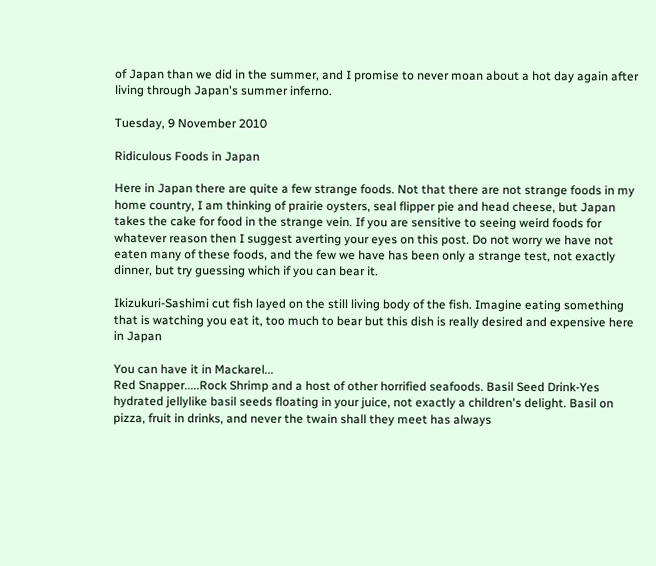of Japan than we did in the summer, and I promise to never moan about a hot day again after living through Japan's summer inferno.

Tuesday, 9 November 2010

Ridiculous Foods in Japan

Here in Japan there are quite a few strange foods. Not that there are not strange foods in my home country, I am thinking of prairie oysters, seal flipper pie and head cheese, but Japan takes the cake for food in the strange vein. If you are sensitive to seeing weird foods for whatever reason then I suggest averting your eyes on this post. Do not worry we have not eaten many of these foods, and the few we have has been only a strange test, not exactly dinner, but try guessing which if you can bear it.

Ikizukuri-Sashimi cut fish layed on the still living body of the fish. Imagine eating something that is watching you eat it, too much to bear but this dish is really desired and expensive here in Japan

You can have it in Mackarel...
Red Snapper.....Rock Shrimp and a host of other horrified seafoods. Basil Seed Drink-Yes hydrated jellylike basil seeds floating in your juice, not exactly a children's delight. Basil on pizza, fruit in drinks, and never the twain shall they meet has always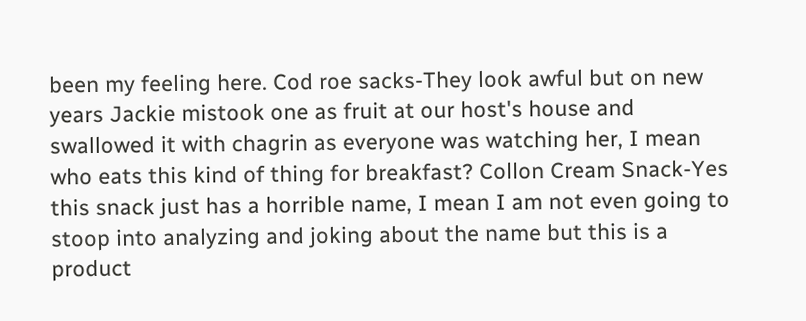been my feeling here. Cod roe sacks-They look awful but on new years Jackie mistook one as fruit at our host's house and swallowed it with chagrin as everyone was watching her, I mean who eats this kind of thing for breakfast? Collon Cream Snack-Yes this snack just has a horrible name, I mean I am not even going to stoop into analyzing and joking about the name but this is a product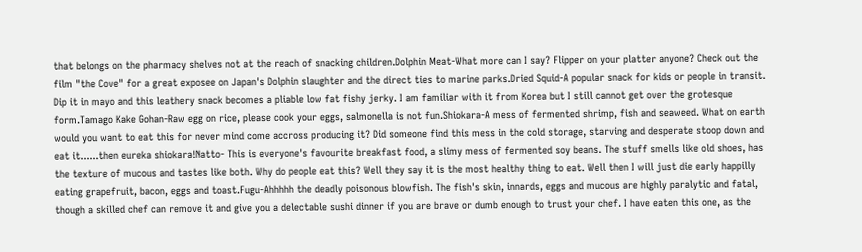that belongs on the pharmacy shelves not at the reach of snacking children.Dolphin Meat-What more can I say? Flipper on your platter anyone? Check out the film "the Cove" for a great exposee on Japan's Dolphin slaughter and the direct ties to marine parks.Dried Squid-A popular snack for kids or people in transit. Dip it in mayo and this leathery snack becomes a pliable low fat fishy jerky. I am familiar with it from Korea but I still cannot get over the grotesque form.Tamago Kake Gohan-Raw egg on rice, please cook your eggs, salmonella is not fun.Shiokara-A mess of fermented shrimp, fish and seaweed. What on earth would you want to eat this for never mind come accross producing it? Did someone find this mess in the cold storage, starving and desperate stoop down and eat it......then eureka shiokara!Natto- This is everyone's favourite breakfast food, a slimy mess of fermented soy beans. The stuff smells like old shoes, has the texture of mucous and tastes like both. Why do people eat this? Well they say it is the most healthy thing to eat. Well then I will just die early happilly eating grapefruit, bacon, eggs and toast.Fugu-Ahhhhh the deadly poisonous blowfish. The fish's skin, innards, eggs and mucous are highly paralytic and fatal, though a skilled chef can remove it and give you a delectable sushi dinner if you are brave or dumb enough to trust your chef. I have eaten this one, as the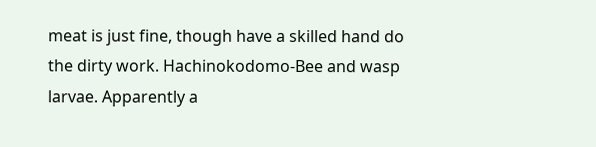meat is just fine, though have a skilled hand do the dirty work. Hachinokodomo-Bee and wasp larvae. Apparently a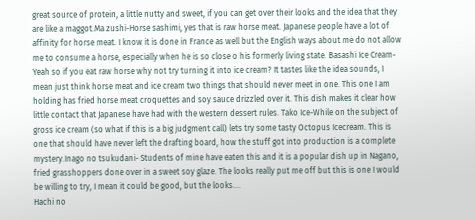great source of protein, a little nutty and sweet, if you can get over their looks and the idea that they are like a maggot.Ma zushi-Horse sashimi, yes that is raw horse meat. Japanese people have a lot of affinity for horse meat. I know it is done in France as well but the English ways about me do not allow me to consume a horse, especially when he is so close o his formerly living state. Basashi Ice Cream-Yeah so if you eat raw horse why not try turning it into ice cream? It tastes like the idea sounds, I mean just think horse meat and ice cream two things that should never meet in one. This one I am holding has fried horse meat croquettes and soy sauce drizzled over it. This dish makes it clear how little contact that Japanese have had with the western dessert rules. Tako Ice-While on the subject of gross ice cream (so what if this is a big judgment call) lets try some tasty Octopus Icecream. This is one that should have never left the drafting board, how the stuff got into production is a complete mystery.Inago no tsukudani- Students of mine have eaten this and it is a popular dish up in Nagano, fried grasshoppers done over in a sweet soy glaze. The looks really put me off but this is one I would be willing to try, I mean it could be good, but the looks....
Hachi no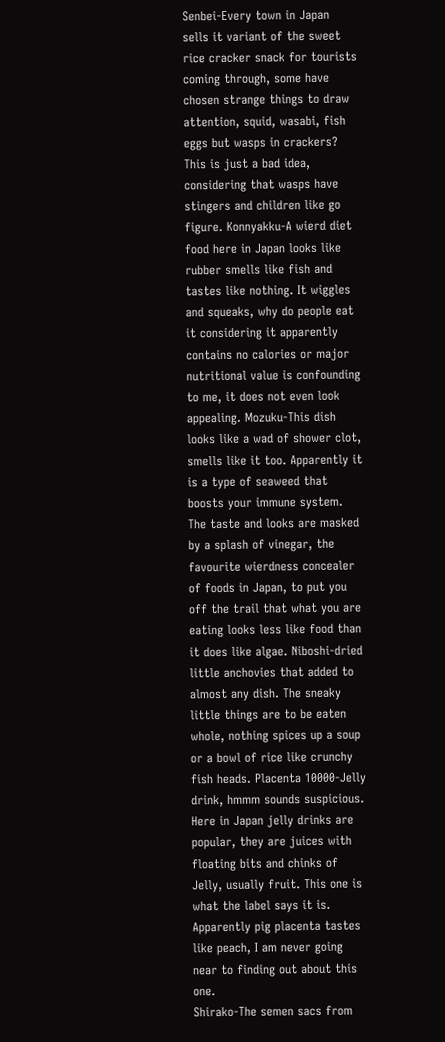Senbei-Every town in Japan sells it variant of the sweet rice cracker snack for tourists coming through, some have chosen strange things to draw attention, squid, wasabi, fish eggs but wasps in crackers? This is just a bad idea, considering that wasps have stingers and children like go figure. Konnyakku-A wierd diet food here in Japan looks like rubber smells like fish and tastes like nothing. It wiggles and squeaks, why do people eat it considering it apparently contains no calories or major nutritional value is confounding to me, it does not even look appealing. Mozuku-This dish looks like a wad of shower clot, smells like it too. Apparently it is a type of seaweed that boosts your immune system. The taste and looks are masked by a splash of vinegar, the favourite wierdness concealer of foods in Japan, to put you off the trail that what you are eating looks less like food than it does like algae. Niboshi-dried little anchovies that added to almost any dish. The sneaky little things are to be eaten whole, nothing spices up a soup or a bowl of rice like crunchy fish heads. Placenta 10000-Jelly drink, hmmm sounds suspicious. Here in Japan jelly drinks are popular, they are juices with floating bits and chinks of Jelly, usually fruit. This one is what the label says it is. Apparently pig placenta tastes like peach, I am never going near to finding out about this one.
Shirako-The semen sacs from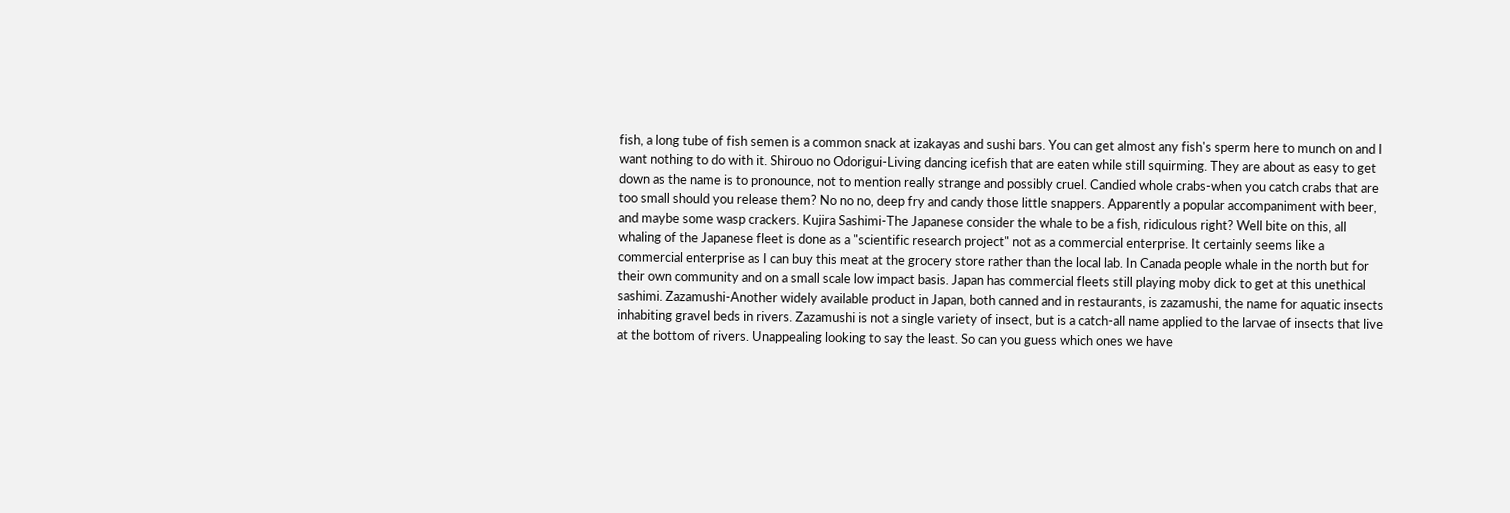fish, a long tube of fish semen is a common snack at izakayas and sushi bars. You can get almost any fish's sperm here to munch on and I want nothing to do with it. Shirouo no Odorigui-Living dancing icefish that are eaten while still squirming. They are about as easy to get down as the name is to pronounce, not to mention really strange and possibly cruel. Candied whole crabs-when you catch crabs that are too small should you release them? No no no, deep fry and candy those little snappers. Apparently a popular accompaniment with beer, and maybe some wasp crackers. Kujira Sashimi-The Japanese consider the whale to be a fish, ridiculous right? Well bite on this, all whaling of the Japanese fleet is done as a "scientific research project" not as a commercial enterprise. It certainly seems like a commercial enterprise as I can buy this meat at the grocery store rather than the local lab. In Canada people whale in the north but for their own community and on a small scale low impact basis. Japan has commercial fleets still playing moby dick to get at this unethical sashimi. Zazamushi-Another widely available product in Japan, both canned and in restaurants, is zazamushi, the name for aquatic insects inhabiting gravel beds in rivers. Zazamushi is not a single variety of insect, but is a catch-all name applied to the larvae of insects that live at the bottom of rivers. Unappealing looking to say the least. So can you guess which ones we have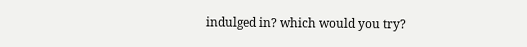indulged in? which would you try?